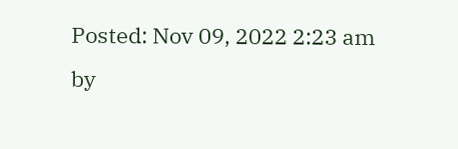Posted: Nov 09, 2022 2:23 am
by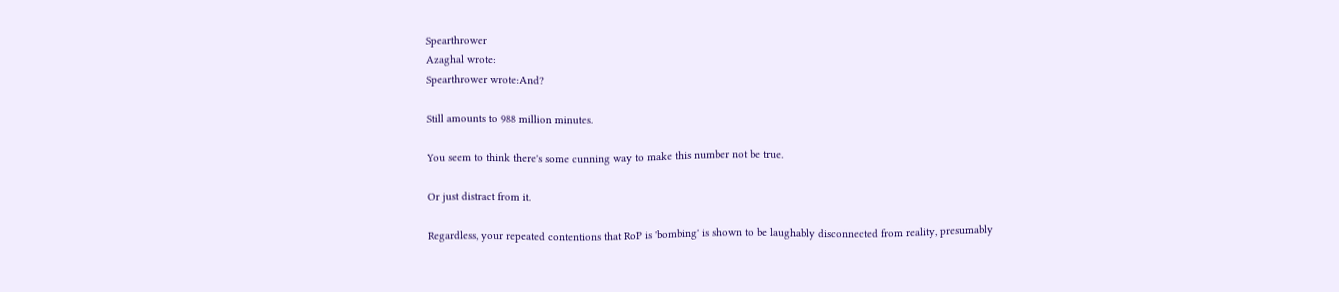Spearthrower
Azaghal wrote:
Spearthrower wrote:And?

Still amounts to 988 million minutes.

You seem to think there's some cunning way to make this number not be true.

Or just distract from it.

Regardless, your repeated contentions that RoP is 'bombing' is shown to be laughably disconnected from reality, presumably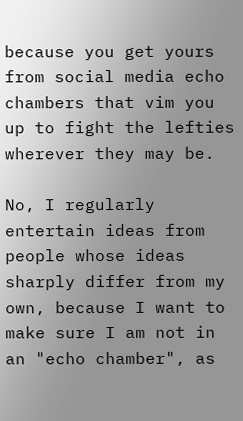because you get yours from social media echo chambers that vim you up to fight the lefties wherever they may be.

No, I regularly entertain ideas from people whose ideas sharply differ from my own, because I want to make sure I am not in an "echo chamber", as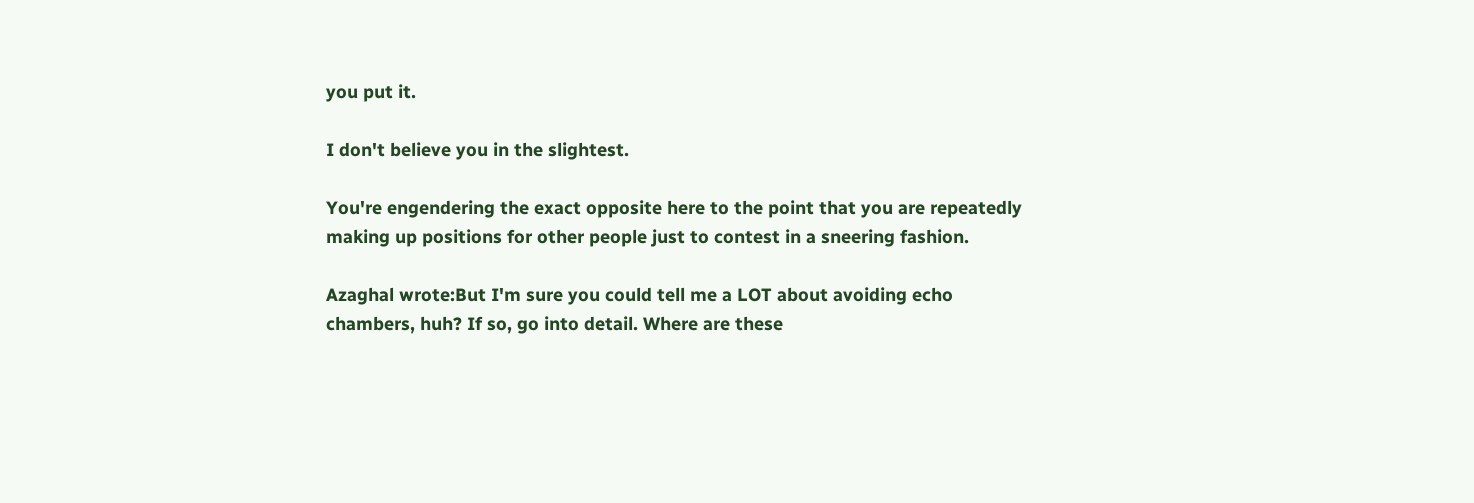you put it.

I don't believe you in the slightest.

You're engendering the exact opposite here to the point that you are repeatedly making up positions for other people just to contest in a sneering fashion.

Azaghal wrote:But I'm sure you could tell me a LOT about avoiding echo chambers, huh? If so, go into detail. Where are these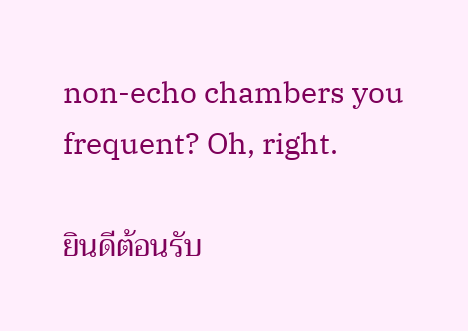non-echo chambers you frequent? Oh, right.

ยินดีต้อนรับ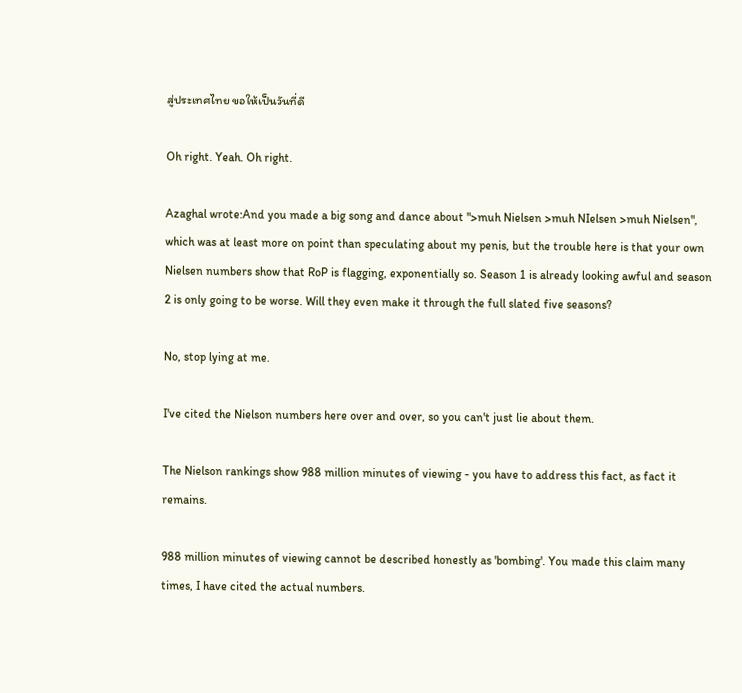สู่ประเทศไทย ขอให้เป็นวันที่ดี

Oh right. Yeah. Oh right.

Azaghal wrote:And you made a big song and dance about ">muh Nielsen >muh NIelsen >muh Nielsen", which was at least more on point than speculating about my penis, but the trouble here is that your own Nielsen numbers show that RoP is flagging, exponentially so. Season 1 is already looking awful and season 2 is only going to be worse. Will they even make it through the full slated five seasons?

No, stop lying at me.

I've cited the Nielson numbers here over and over, so you can't just lie about them.

The Nielson rankings show 988 million minutes of viewing - you have to address this fact, as fact it remains.

988 million minutes of viewing cannot be described honestly as 'bombing'. You made this claim many times, I have cited the actual numbers.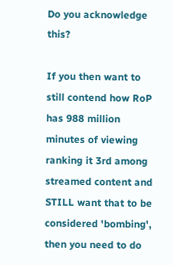Do you acknowledge this?

If you then want to still contend how RoP has 988 million minutes of viewing ranking it 3rd among streamed content and STILL want that to be considered 'bombing', then you need to do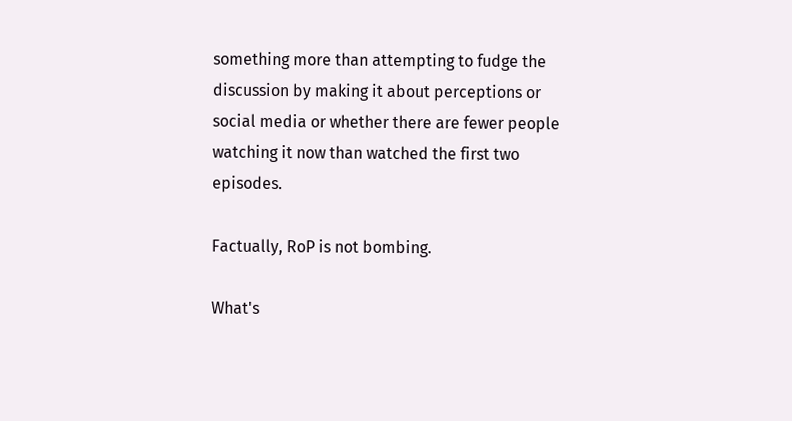something more than attempting to fudge the discussion by making it about perceptions or social media or whether there are fewer people watching it now than watched the first two episodes.

Factually, RoP is not bombing.

What's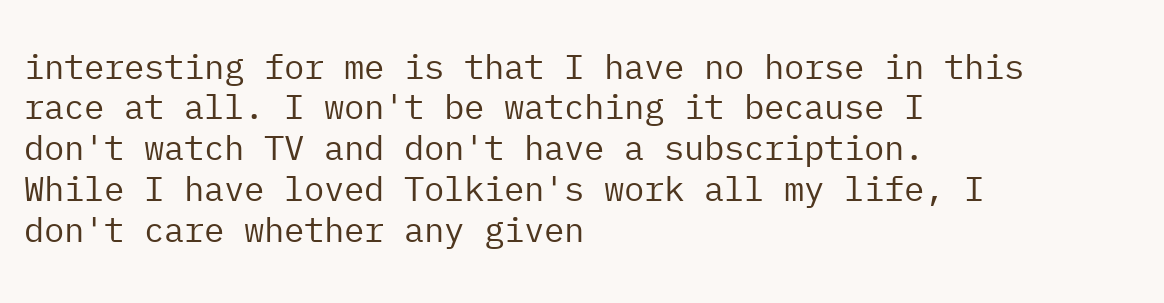interesting for me is that I have no horse in this race at all. I won't be watching it because I don't watch TV and don't have a subscription. While I have loved Tolkien's work all my life, I don't care whether any given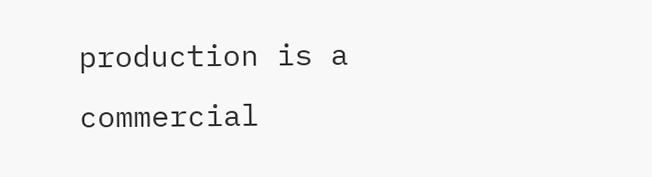production is a commercial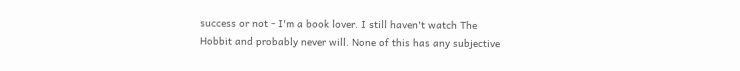success or not - I'm a book lover. I still haven't watch The Hobbit and probably never will. None of this has any subjective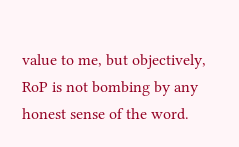value to me, but objectively, RoP is not bombing by any honest sense of the word.